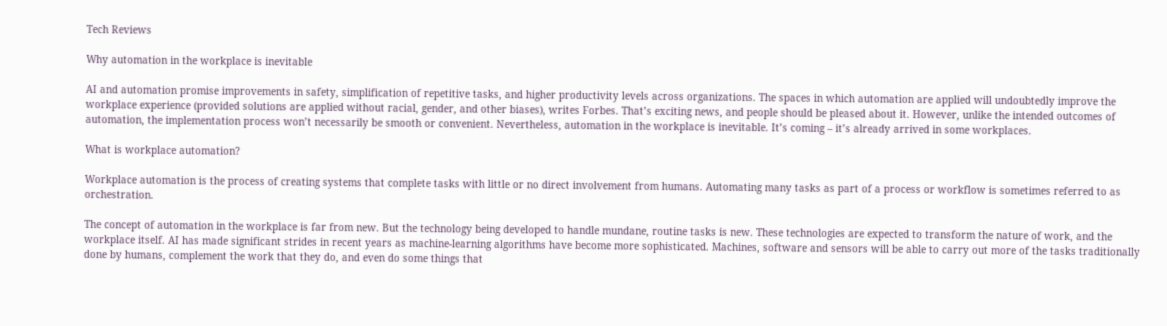Tech Reviews

Why automation in the workplace is inevitable

AI and automation promise improvements in safety, simplification of repetitive tasks, and higher productivity levels across organizations. The spaces in which automation are applied will undoubtedly improve the workplace experience (provided solutions are applied without racial, gender, and other biases), writes Forbes. That’s exciting news, and people should be pleased about it. However, unlike the intended outcomes of automation, the implementation process won’t necessarily be smooth or convenient. Nevertheless, automation in the workplace is inevitable. It’s coming – it’s already arrived in some workplaces.

What is workplace automation?

Workplace automation is the process of creating systems that complete tasks with little or no direct involvement from humans. Automating many tasks as part of a process or workflow is sometimes referred to as orchestration.

The concept of automation in the workplace is far from new. But the technology being developed to handle mundane, routine tasks is new. These technologies are expected to transform the nature of work, and the workplace itself. AI has made significant strides in recent years as machine-learning algorithms have become more sophisticated. Machines, software and sensors will be able to carry out more of the tasks traditionally done by humans, complement the work that they do, and even do some things that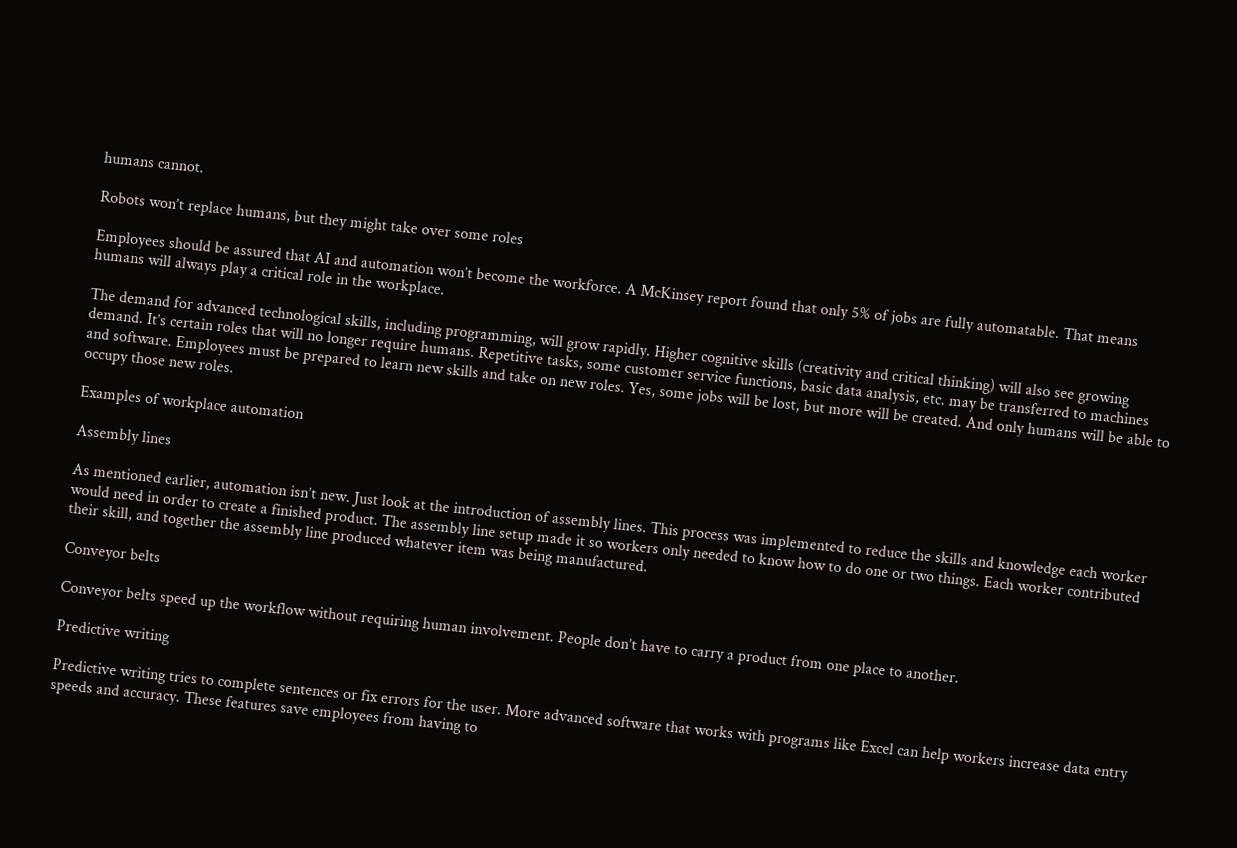humans cannot.

Robots won’t replace humans, but they might take over some roles

Employees should be assured that AI and automation won’t become the workforce. A McKinsey report found that only 5% of jobs are fully automatable. That means humans will always play a critical role in the workplace.

The demand for advanced technological skills, including programming, will grow rapidly. Higher cognitive skills (creativity and critical thinking) will also see growing demand. It’s certain roles that will no longer require humans. Repetitive tasks, some customer service functions, basic data analysis, etc. may be transferred to machines and software. Employees must be prepared to learn new skills and take on new roles. Yes, some jobs will be lost, but more will be created. And only humans will be able to occupy those new roles.

Examples of workplace automation

Assembly lines

As mentioned earlier, automation isn’t new. Just look at the introduction of assembly lines. This process was implemented to reduce the skills and knowledge each worker would need in order to create a finished product. The assembly line setup made it so workers only needed to know how to do one or two things. Each worker contributed their skill, and together the assembly line produced whatever item was being manufactured.

Conveyor belts

Conveyor belts speed up the workflow without requiring human involvement. People don’t have to carry a product from one place to another.

Predictive writing

Predictive writing tries to complete sentences or fix errors for the user. More advanced software that works with programs like Excel can help workers increase data entry speeds and accuracy. These features save employees from having to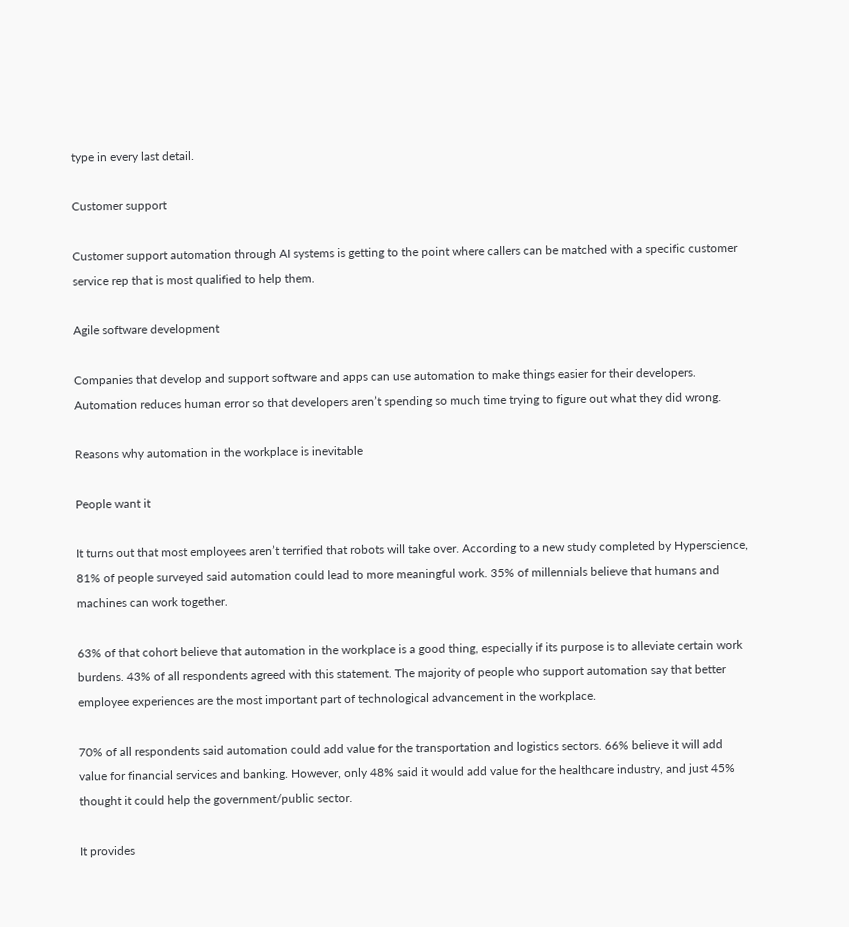type in every last detail.

Customer support

Customer support automation through AI systems is getting to the point where callers can be matched with a specific customer service rep that is most qualified to help them.

Agile software development

Companies that develop and support software and apps can use automation to make things easier for their developers. Automation reduces human error so that developers aren’t spending so much time trying to figure out what they did wrong.

Reasons why automation in the workplace is inevitable

People want it

It turns out that most employees aren’t terrified that robots will take over. According to a new study completed by Hyperscience, 81% of people surveyed said automation could lead to more meaningful work. 35% of millennials believe that humans and machines can work together.

63% of that cohort believe that automation in the workplace is a good thing, especially if its purpose is to alleviate certain work burdens. 43% of all respondents agreed with this statement. The majority of people who support automation say that better employee experiences are the most important part of technological advancement in the workplace.

70% of all respondents said automation could add value for the transportation and logistics sectors. 66% believe it will add value for financial services and banking. However, only 48% said it would add value for the healthcare industry, and just 45% thought it could help the government/public sector.

It provides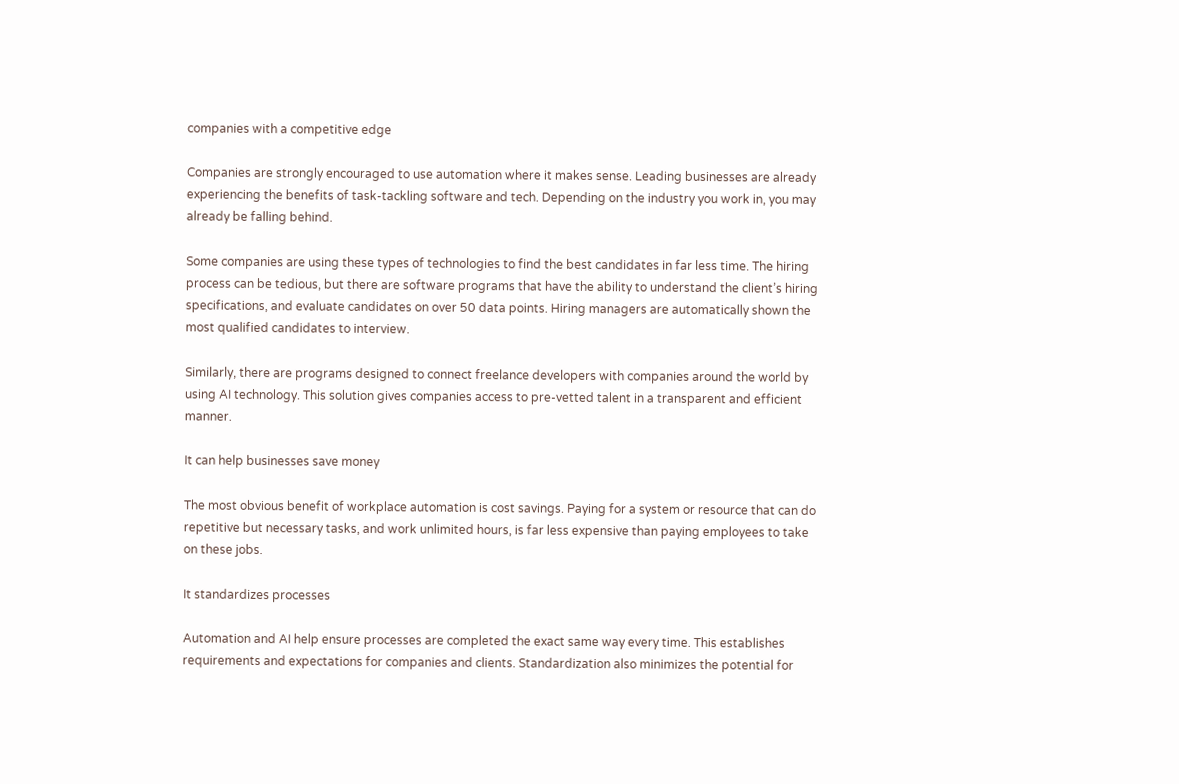companies with a competitive edge

Companies are strongly encouraged to use automation where it makes sense. Leading businesses are already experiencing the benefits of task-tackling software and tech. Depending on the industry you work in, you may already be falling behind.

Some companies are using these types of technologies to find the best candidates in far less time. The hiring process can be tedious, but there are software programs that have the ability to understand the client’s hiring specifications, and evaluate candidates on over 50 data points. Hiring managers are automatically shown the most qualified candidates to interview.

Similarly, there are programs designed to connect freelance developers with companies around the world by using AI technology. This solution gives companies access to pre-vetted talent in a transparent and efficient manner.

It can help businesses save money

The most obvious benefit of workplace automation is cost savings. Paying for a system or resource that can do repetitive but necessary tasks, and work unlimited hours, is far less expensive than paying employees to take on these jobs.

It standardizes processes

Automation and AI help ensure processes are completed the exact same way every time. This establishes requirements and expectations for companies and clients. Standardization also minimizes the potential for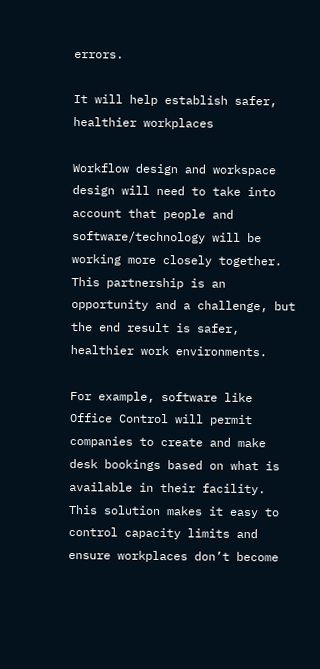errors.

It will help establish safer, healthier workplaces

Workflow design and workspace design will need to take into account that people and software/technology will be working more closely together. This partnership is an opportunity and a challenge, but the end result is safer, healthier work environments.

For example, software like Office Control will permit companies to create and make desk bookings based on what is available in their facility. This solution makes it easy to control capacity limits and ensure workplaces don’t become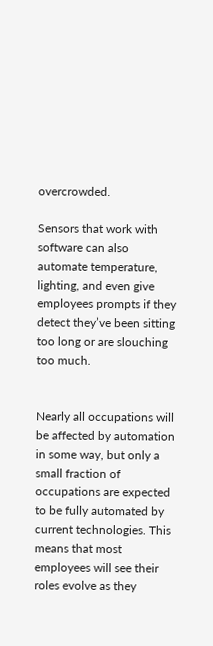overcrowded.

Sensors that work with software can also automate temperature, lighting, and even give employees prompts if they detect they’ve been sitting too long or are slouching too much.


Nearly all occupations will be affected by automation in some way, but only a small fraction of occupations are expected to be fully automated by current technologies. This means that most employees will see their roles evolve as they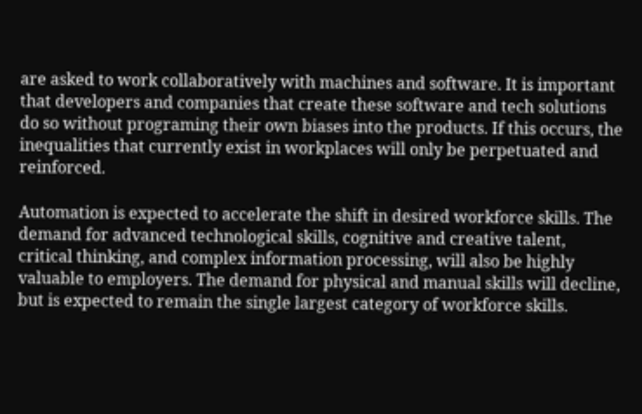are asked to work collaboratively with machines and software. It is important that developers and companies that create these software and tech solutions do so without programing their own biases into the products. If this occurs, the inequalities that currently exist in workplaces will only be perpetuated and reinforced.

Automation is expected to accelerate the shift in desired workforce skills. The demand for advanced technological skills, cognitive and creative talent, critical thinking, and complex information processing, will also be highly valuable to employers. The demand for physical and manual skills will decline, but is expected to remain the single largest category of workforce skills.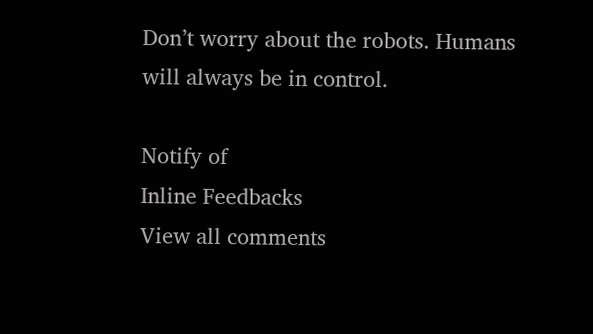Don’t worry about the robots. Humans will always be in control.

Notify of
Inline Feedbacks
View all comments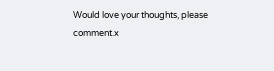Would love your thoughts, please comment.x